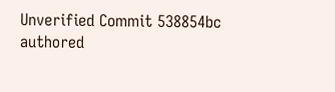Unverified Commit 538854bc authored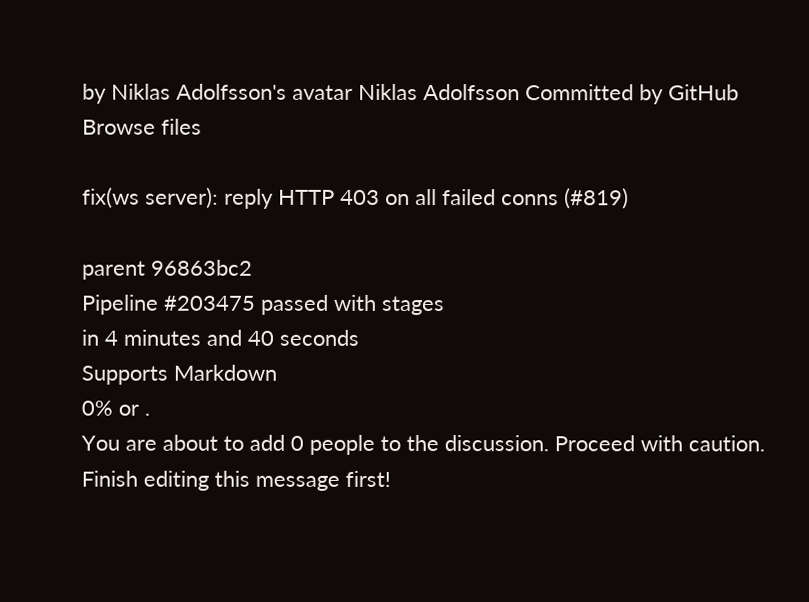by Niklas Adolfsson's avatar Niklas Adolfsson Committed by GitHub
Browse files

fix(ws server): reply HTTP 403 on all failed conns (#819)

parent 96863bc2
Pipeline #203475 passed with stages
in 4 minutes and 40 seconds
Supports Markdown
0% or .
You are about to add 0 people to the discussion. Proceed with caution.
Finish editing this message first!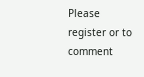Please register or to comment